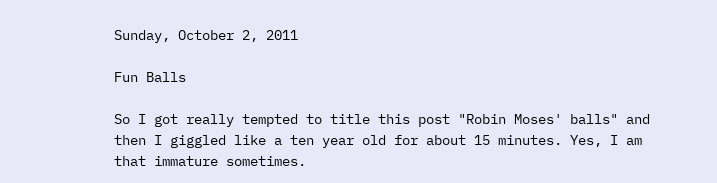Sunday, October 2, 2011

Fun Balls

So I got really tempted to title this post "Robin Moses' balls" and then I giggled like a ten year old for about 15 minutes. Yes, I am that immature sometimes.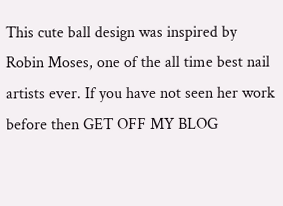This cute ball design was inspired by Robin Moses, one of the all time best nail artists ever. If you have not seen her work before then GET OFF MY BLOG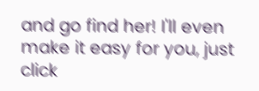and go find her! I'll even make it easy for you, just click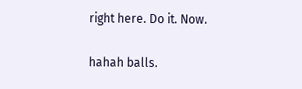right here. Do it. Now.

hahah balls.